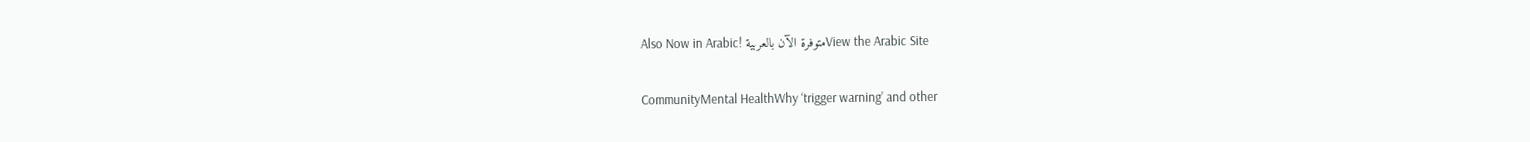Also Now in Arabic! متوفرة الآن بالعربيةView the Arabic Site

CommunityMental HealthWhy ‘trigger warning’ and other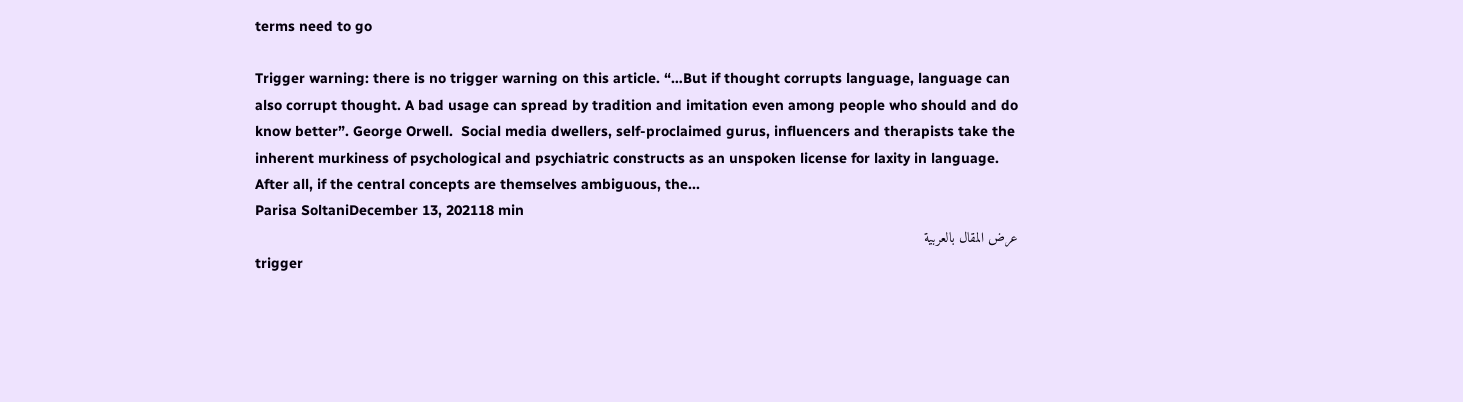terms need to go

Trigger warning: there is no trigger warning on this article. “…But if thought corrupts language, language can also corrupt thought. A bad usage can spread by tradition and imitation even among people who should and do know better”. George Orwell.  Social media dwellers, self-proclaimed gurus, influencers and therapists take the inherent murkiness of psychological and psychiatric constructs as an unspoken license for laxity in language. After all, if the central concepts are themselves ambiguous, the...
Parisa SoltaniDecember 13, 202118 min
عرض المقال بالعربية
trigger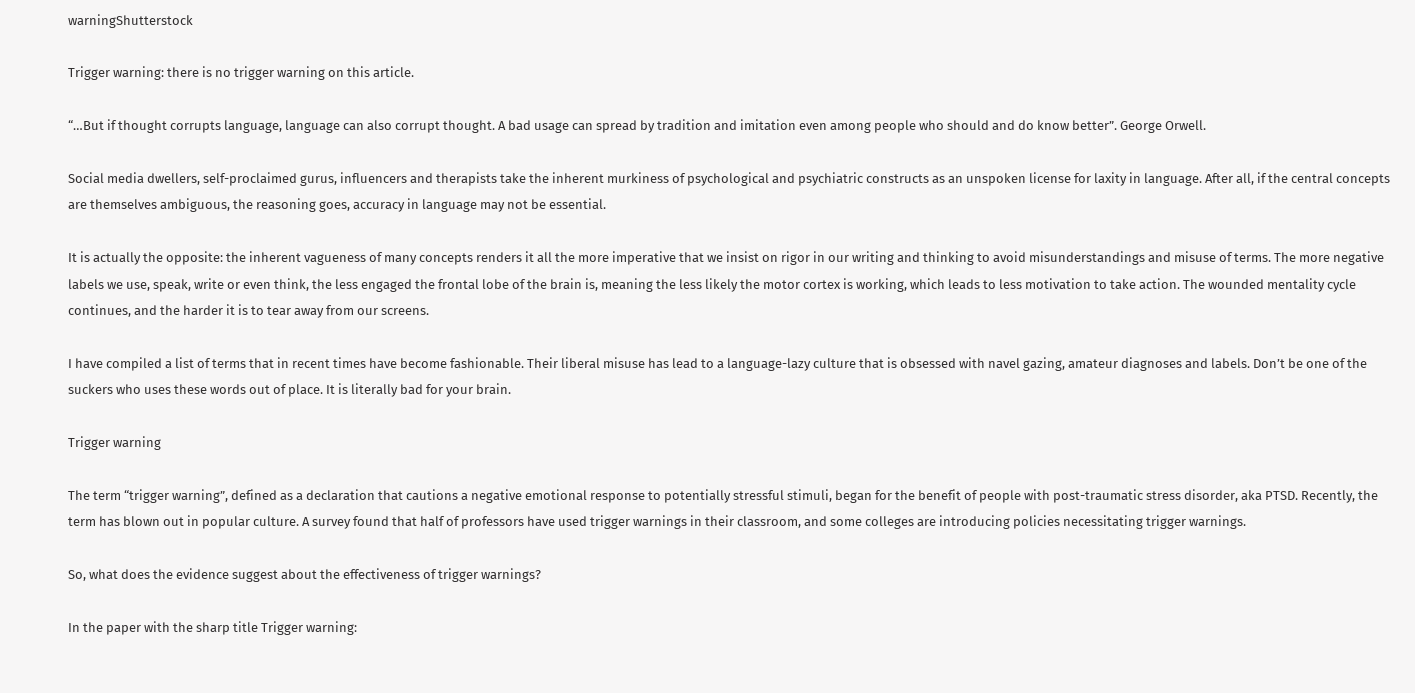warningShutterstock

Trigger warning: there is no trigger warning on this article.

“…But if thought corrupts language, language can also corrupt thought. A bad usage can spread by tradition and imitation even among people who should and do know better”. George Orwell.

Social media dwellers, self-proclaimed gurus, influencers and therapists take the inherent murkiness of psychological and psychiatric constructs as an unspoken license for laxity in language. After all, if the central concepts are themselves ambiguous, the reasoning goes, accuracy in language may not be essential.

It is actually the opposite: the inherent vagueness of many concepts renders it all the more imperative that we insist on rigor in our writing and thinking to avoid misunderstandings and misuse of terms. The more negative labels we use, speak, write or even think, the less engaged the frontal lobe of the brain is, meaning the less likely the motor cortex is working, which leads to less motivation to take action. The wounded mentality cycle continues, and the harder it is to tear away from our screens.

I have compiled a list of terms that in recent times have become fashionable. Their liberal misuse has lead to a language-lazy culture that is obsessed with navel gazing, amateur diagnoses and labels. Don’t be one of the suckers who uses these words out of place. It is literally bad for your brain.

Trigger warning

The term “trigger warning”, defined as a declaration that cautions a negative emotional response to potentially stressful stimuli, began for the benefit of people with post-traumatic stress disorder, aka PTSD. Recently, the term has blown out in popular culture. A survey found that half of professors have used trigger warnings in their classroom, and some colleges are introducing policies necessitating trigger warnings.

So, what does the evidence suggest about the effectiveness of trigger warnings?

In the paper with the sharp title Trigger warning: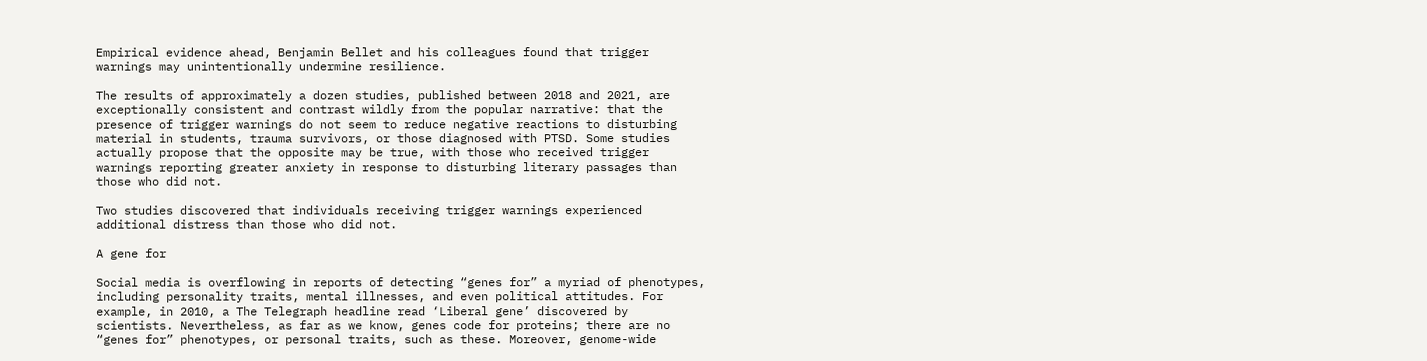Empirical evidence ahead, Benjamin Bellet and his colleagues found that trigger warnings may unintentionally undermine resilience.

The results of approximately a dozen studies, published between 2018 and 2021, are exceptionally consistent and contrast wildly from the popular narrative: that the presence of trigger warnings do not seem to reduce negative reactions to disturbing material in students, trauma survivors, or those diagnosed with PTSD. Some studies actually propose that the opposite may be true, with those who received trigger warnings reporting greater anxiety in response to disturbing literary passages than those who did not.

Two studies discovered that individuals receiving trigger warnings experienced additional distress than those who did not.

A gene for

Social media is overflowing in reports of detecting “genes for” a myriad of phenotypes, including personality traits, mental illnesses, and even political attitudes. For example, in 2010, a The Telegraph headline read ‘Liberal gene’ discovered by scientists. Nevertheless, as far as we know, genes code for proteins; there are no “genes for” phenotypes, or personal traits, such as these. Moreover, genome-wide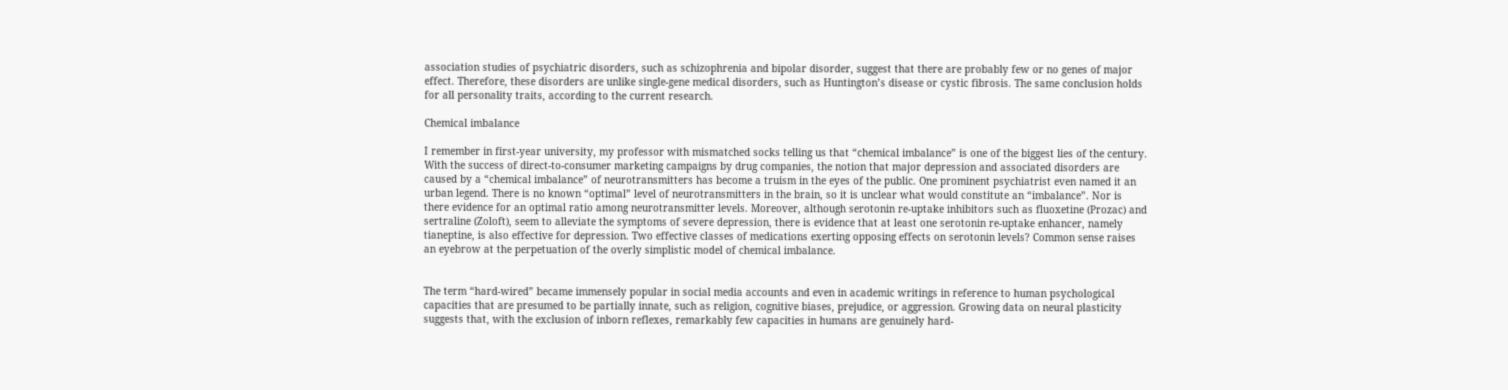association studies of psychiatric disorders, such as schizophrenia and bipolar disorder, suggest that there are probably few or no genes of major effect. Therefore, these disorders are unlike single-gene medical disorders, such as Huntington’s disease or cystic fibrosis. The same conclusion holds for all personality traits, according to the current research.

Chemical imbalance

I remember in first-year university, my professor with mismatched socks telling us that “chemical imbalance” is one of the biggest lies of the century. With the success of direct-to-consumer marketing campaigns by drug companies, the notion that major depression and associated disorders are caused by a “chemical imbalance” of neurotransmitters has become a truism in the eyes of the public. One prominent psychiatrist even named it an urban legend. There is no known “optimal” level of neurotransmitters in the brain, so it is unclear what would constitute an “imbalance”. Nor is there evidence for an optimal ratio among neurotransmitter levels. Moreover, although serotonin re-uptake inhibitors such as fluoxetine (Prozac) and sertraline (Zoloft), seem to alleviate the symptoms of severe depression, there is evidence that at least one serotonin re-uptake enhancer, namely tianeptine, is also effective for depression. Two effective classes of medications exerting opposing effects on serotonin levels? Common sense raises an eyebrow at the perpetuation of the overly simplistic model of chemical imbalance.


The term “hard-wired” became immensely popular in social media accounts and even in academic writings in reference to human psychological capacities that are presumed to be partially innate, such as religion, cognitive biases, prejudice, or aggression. Growing data on neural plasticity suggests that, with the exclusion of inborn reflexes, remarkably few capacities in humans are genuinely hard-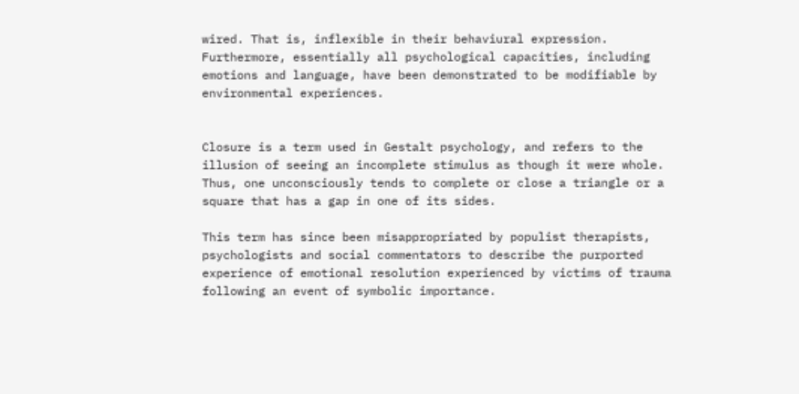wired. That is, inflexible in their behaviural expression. Furthermore, essentially all psychological capacities, including emotions and language, have been demonstrated to be modifiable by environmental experiences.


Closure is a term used in Gestalt psychology, and refers to the illusion of seeing an incomplete stimulus as though it were whole. Thus, one unconsciously tends to complete or close a triangle or a square that has a gap in one of its sides.

This term has since been misappropriated by populist therapists, psychologists and social commentators to describe the purported experience of emotional resolution experienced by victims of trauma following an event of symbolic importance.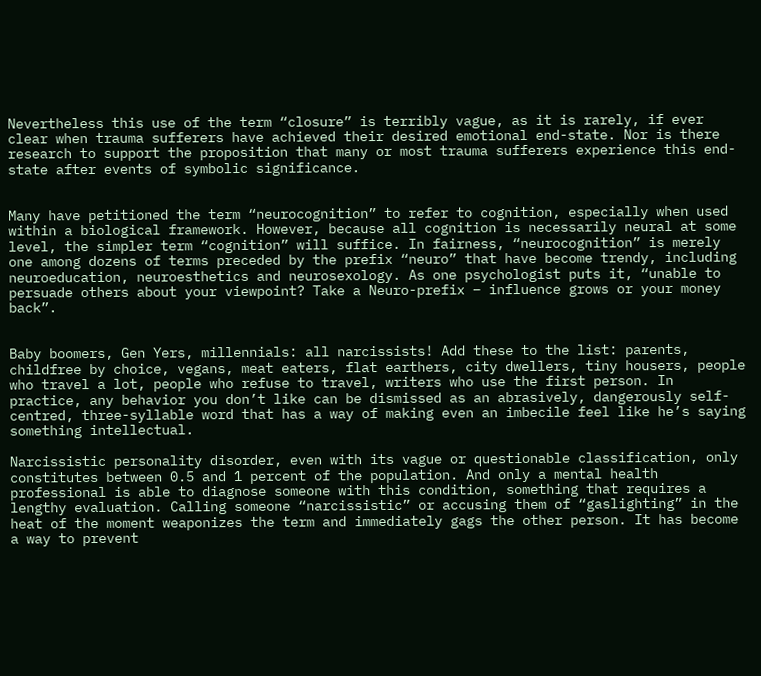Nevertheless this use of the term “closure” is terribly vague, as it is rarely, if ever clear when trauma sufferers have achieved their desired emotional end-state. Nor is there research to support the proposition that many or most trauma sufferers experience this end-state after events of symbolic significance.


Many have petitioned the term “neurocognition” to refer to cognition, especially when used within a biological framework. However, because all cognition is necessarily neural at some level, the simpler term “cognition” will suffice. In fairness, “neurocognition” is merely one among dozens of terms preceded by the prefix “neuro” that have become trendy, including neuroeducation, neuroesthetics and neurosexology. As one psychologist puts it, “unable to persuade others about your viewpoint? Take a Neuro-prefix – influence grows or your money back”.


Baby boomers, Gen Yers, millennials: all narcissists! Add these to the list: parents, childfree by choice, vegans, meat eaters, flat earthers, city dwellers, tiny housers, people who travel a lot, people who refuse to travel, writers who use the first person. In practice, any behavior you don’t like can be dismissed as an abrasively, dangerously self-centred, three-syllable word that has a way of making even an imbecile feel like he’s saying something intellectual.

Narcissistic personality disorder, even with its vague or questionable classification, only constitutes between 0.5 and 1 percent of the population. And only a mental health professional is able to diagnose someone with this condition, something that requires a lengthy evaluation. Calling someone “narcissistic” or accusing them of “gaslighting” in the heat of the moment weaponizes the term and immediately gags the other person. It has become a way to prevent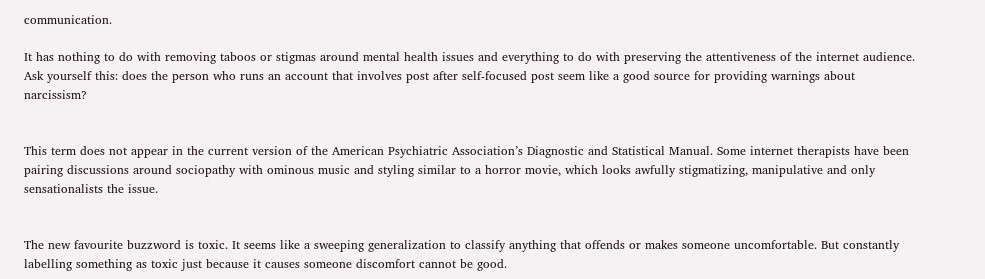communication.

It has nothing to do with removing taboos or stigmas around mental health issues and everything to do with preserving the attentiveness of the internet audience. Ask yourself this: does the person who runs an account that involves post after self-focused post seem like a good source for providing warnings about narcissism?


This term does not appear in the current version of the American Psychiatric Association’s Diagnostic and Statistical Manual. Some internet therapists have been pairing discussions around sociopathy with ominous music and styling similar to a horror movie, which looks awfully stigmatizing, manipulative and only sensationalists the issue.


The new favourite buzzword is toxic. It seems like a sweeping generalization to classify anything that offends or makes someone uncomfortable. But constantly labelling something as toxic just because it causes someone discomfort cannot be good.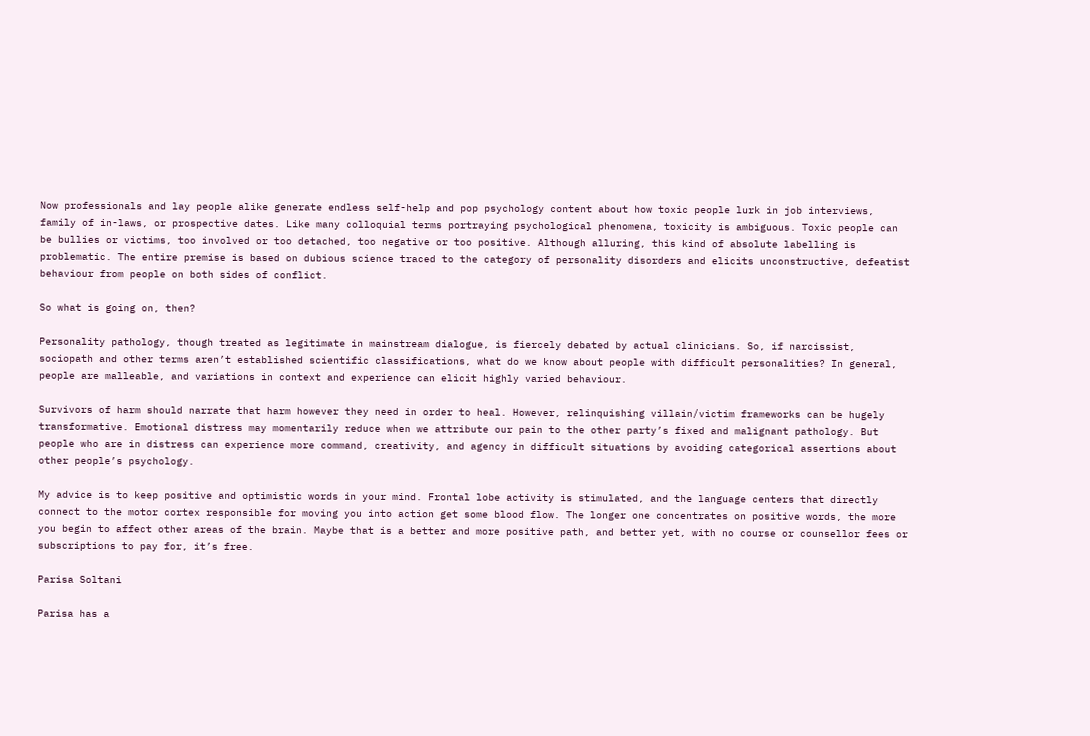Now professionals and lay people alike generate endless self-help and pop psychology content about how toxic people lurk in job interviews, family of in-laws, or prospective dates. Like many colloquial terms portraying psychological phenomena, toxicity is ambiguous. Toxic people can be bullies or victims, too involved or too detached, too negative or too positive. Although alluring, this kind of absolute labelling is problematic. The entire premise is based on dubious science traced to the category of personality disorders and elicits unconstructive, defeatist behaviour from people on both sides of conflict.

So what is going on, then?

Personality pathology, though treated as legitimate in mainstream dialogue, is fiercely debated by actual clinicians. So, if narcissist, sociopath and other terms aren’t established scientific classifications, what do we know about people with difficult personalities? In general, people are malleable, and variations in context and experience can elicit highly varied behaviour.

Survivors of harm should narrate that harm however they need in order to heal. However, relinquishing villain/victim frameworks can be hugely transformative. Emotional distress may momentarily reduce when we attribute our pain to the other party’s fixed and malignant pathology. But people who are in distress can experience more command, creativity, and agency in difficult situations by avoiding categorical assertions about other people’s psychology.

My advice is to keep positive and optimistic words in your mind. Frontal lobe activity is stimulated, and the language centers that directly connect to the motor cortex responsible for moving you into action get some blood flow. The longer one concentrates on positive words, the more you begin to affect other areas of the brain. Maybe that is a better and more positive path, and better yet, with no course or counsellor fees or subscriptions to pay for, it’s free.

Parisa Soltani

Parisa has a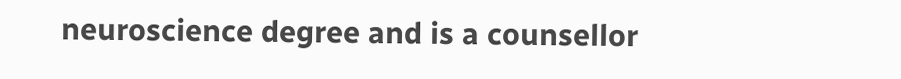neuroscience degree and is a counsellor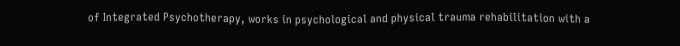of Integrated Psychotherapy, works in psychological and physical trauma rehabilitation with a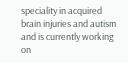speciality in acquired brain injuries and autism and is currently working on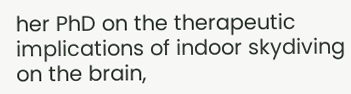her PhD on the therapeutic implications of indoor skydiving on the brain,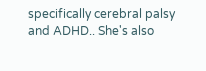specifically cerebral palsy and ADHD.. She's also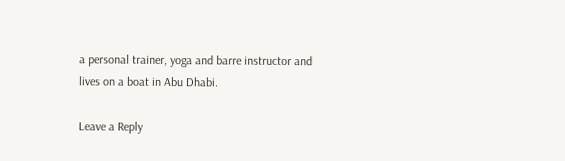a personal trainer, yoga and barre instructor and lives on a boat in Abu Dhabi.

Leave a Reply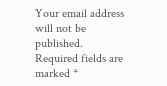Your email address will not be published. Required fields are marked *